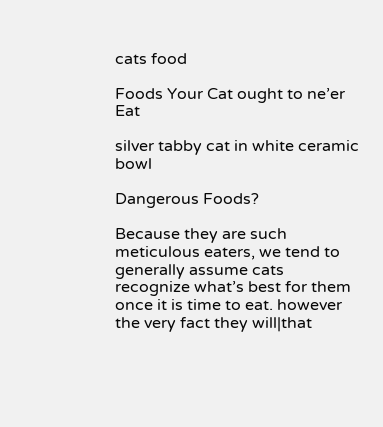cats food

Foods Your Cat ought to ne’er Eat

silver tabby cat in white ceramic bowl

Dangerous Foods?

Because they are such meticulous eaters, we tend to generally assume cats recognize what’s best for them once it is time to eat. however the very fact they will|that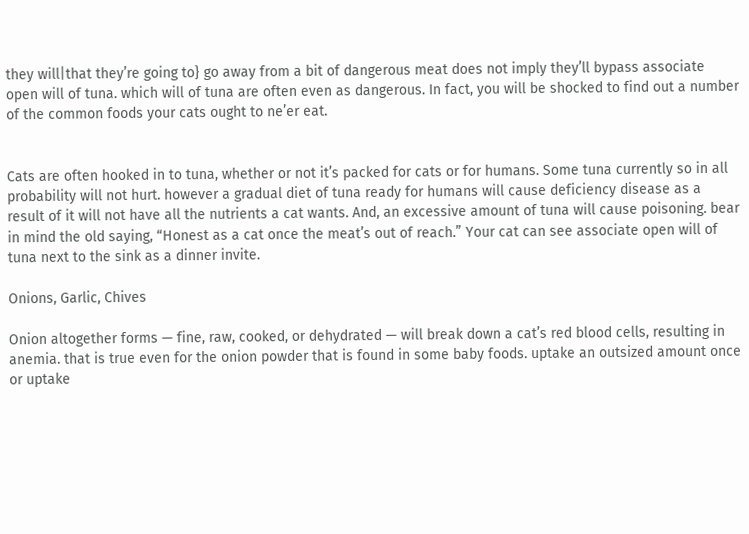they will|that they’re going to} go away from a bit of dangerous meat does not imply they’ll bypass associate open will of tuna. which will of tuna are often even as dangerous. In fact, you will be shocked to find out a number of the common foods your cats ought to ne’er eat.


Cats are often hooked in to tuna, whether or not it’s packed for cats or for humans. Some tuna currently so in all probability will not hurt. however a gradual diet of tuna ready for humans will cause deficiency disease as a result of it will not have all the nutrients a cat wants. And, an excessive amount of tuna will cause poisoning. bear in mind the old saying, “Honest as a cat once the meat’s out of reach.” Your cat can see associate open will of tuna next to the sink as a dinner invite.

Onions, Garlic, Chives

Onion altogether forms — fine, raw, cooked, or dehydrated — will break down a cat’s red blood cells, resulting in anemia. that is true even for the onion powder that is found in some baby foods. uptake an outsized amount once or uptake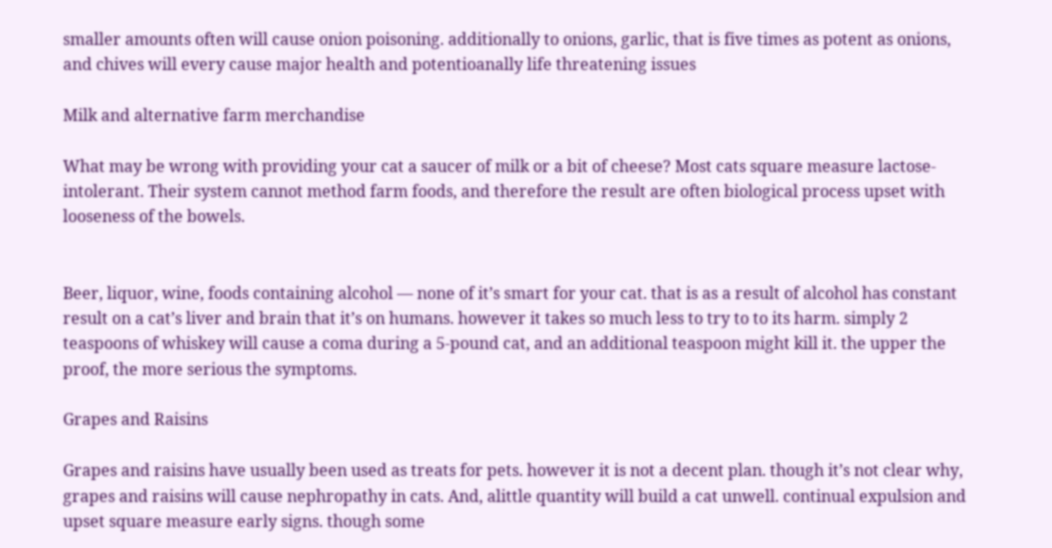smaller amounts often will cause onion poisoning. additionally to onions, garlic, that is five times as potent as onions, and chives will every cause major health and potentioanally life threatening issues

Milk and alternative farm merchandise

What may be wrong with providing your cat a saucer of milk or a bit of cheese? Most cats square measure lactose-intolerant. Their system cannot method farm foods, and therefore the result are often biological process upset with looseness of the bowels.


Beer, liquor, wine, foods containing alcohol — none of it’s smart for your cat. that is as a result of alcohol has constant result on a cat’s liver and brain that it’s on humans. however it takes so much less to try to to its harm. simply 2 teaspoons of whiskey will cause a coma during a 5-pound cat, and an additional teaspoon might kill it. the upper the proof, the more serious the symptoms.

Grapes and Raisins

Grapes and raisins have usually been used as treats for pets. however it is not a decent plan. though it’s not clear why, grapes and raisins will cause nephropathy in cats. And, alittle quantity will build a cat unwell. continual expulsion and upset square measure early signs. though some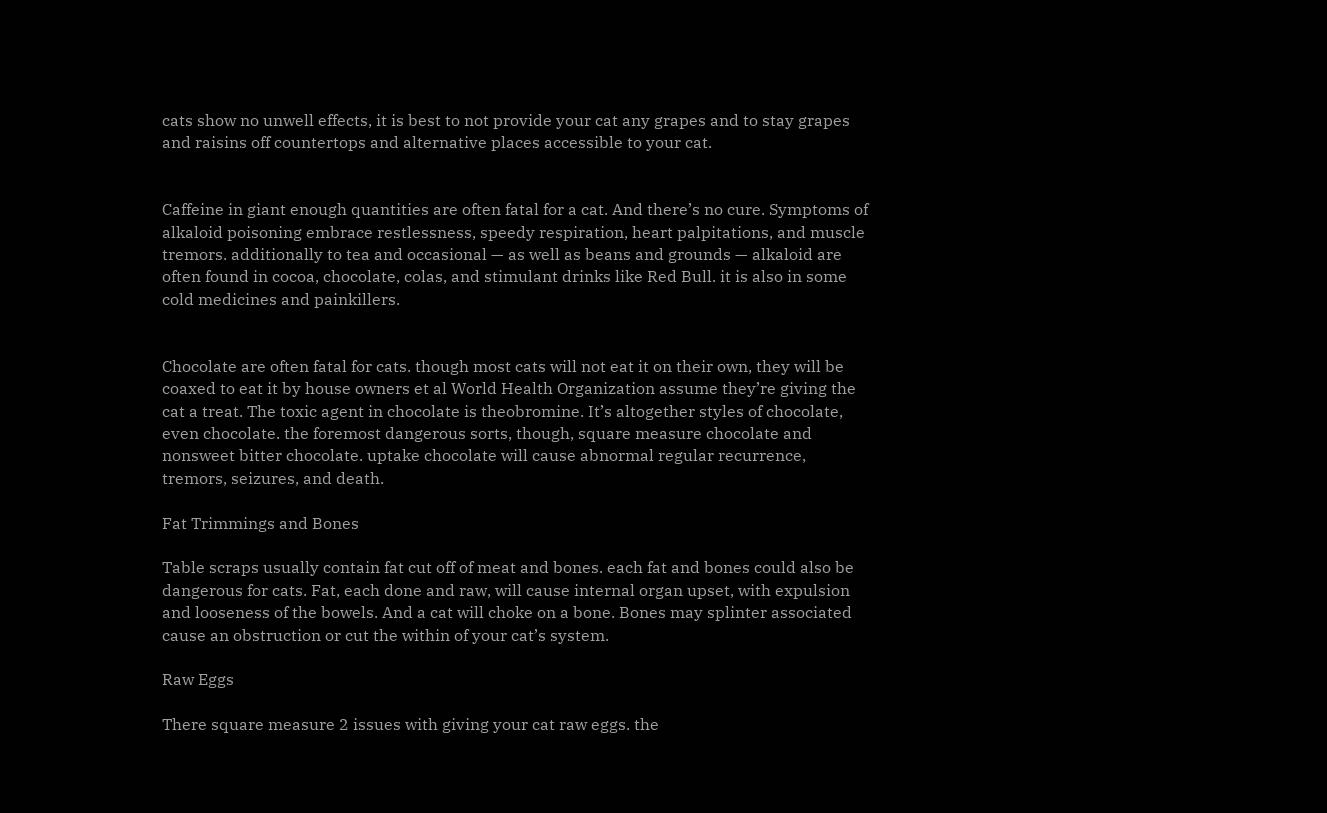cats show no unwell effects, it is best to not provide your cat any grapes and to stay grapes and raisins off countertops and alternative places accessible to your cat.


Caffeine in giant enough quantities are often fatal for a cat. And there’s no cure. Symptoms of alkaloid poisoning embrace restlessness, speedy respiration, heart palpitations, and muscle tremors. additionally to tea and occasional — as well as beans and grounds — alkaloid are often found in cocoa, chocolate, colas, and stimulant drinks like Red Bull. it is also in some cold medicines and painkillers.


Chocolate are often fatal for cats. though most cats will not eat it on their own, they will be coaxed to eat it by house owners et al World Health Organization assume they’re giving the cat a treat. The toxic agent in chocolate is theobromine. It’s altogether styles of chocolate, even chocolate. the foremost dangerous sorts, though, square measure chocolate and nonsweet bitter chocolate. uptake chocolate will cause abnormal regular recurrence, tremors, seizures, and death.

Fat Trimmings and Bones

Table scraps usually contain fat cut off of meat and bones. each fat and bones could also be dangerous for cats. Fat, each done and raw, will cause internal organ upset, with expulsion and looseness of the bowels. And a cat will choke on a bone. Bones may splinter associated cause an obstruction or cut the within of your cat’s system.

Raw Eggs

There square measure 2 issues with giving your cat raw eggs. the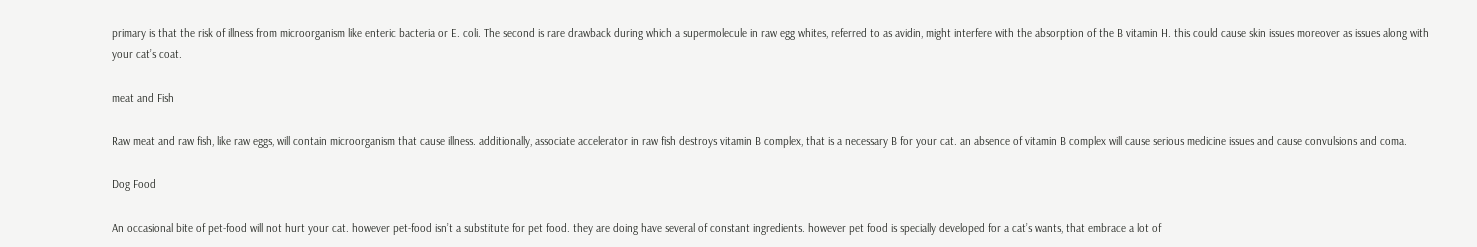primary is that the risk of illness from microorganism like enteric bacteria or E. coli. The second is rare drawback during which a supermolecule in raw egg whites, referred to as avidin, might interfere with the absorption of the B vitamin H. this could cause skin issues moreover as issues along with your cat’s coat.

meat and Fish

Raw meat and raw fish, like raw eggs, will contain microorganism that cause illness. additionally, associate accelerator in raw fish destroys vitamin B complex, that is a necessary B for your cat. an absence of vitamin B complex will cause serious medicine issues and cause convulsions and coma.

Dog Food

An occasional bite of pet-food will not hurt your cat. however pet-food isn’t a substitute for pet food. they are doing have several of constant ingredients. however pet food is specially developed for a cat’s wants, that embrace a lot of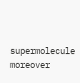supermolecule moreover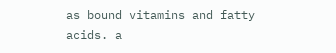as bound vitamins and fatty acids. a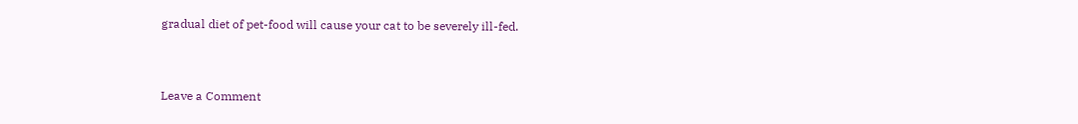gradual diet of pet-food will cause your cat to be severely ill-fed.


Leave a Comment